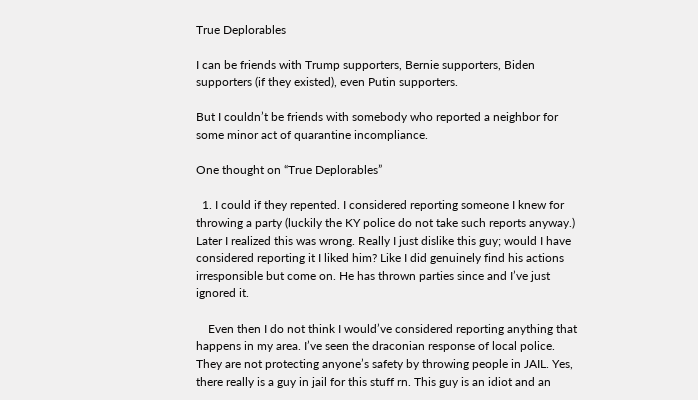True Deplorables

I can be friends with Trump supporters, Bernie supporters, Biden supporters (if they existed), even Putin supporters.

But I couldn’t be friends with somebody who reported a neighbor for some minor act of quarantine incompliance.

One thought on “True Deplorables”

  1. I could if they repented. I considered reporting someone I knew for throwing a party (luckily the KY police do not take such reports anyway.) Later I realized this was wrong. Really I just dislike this guy; would I have considered reporting it I liked him? Like I did genuinely find his actions irresponsible but come on. He has thrown parties since and I’ve just ignored it.

    Even then I do not think I would’ve considered reporting anything that happens in my area. I’ve seen the draconian response of local police. They are not protecting anyone’s safety by throwing people in JAIL. Yes, there really is a guy in jail for this stuff rn. This guy is an idiot and an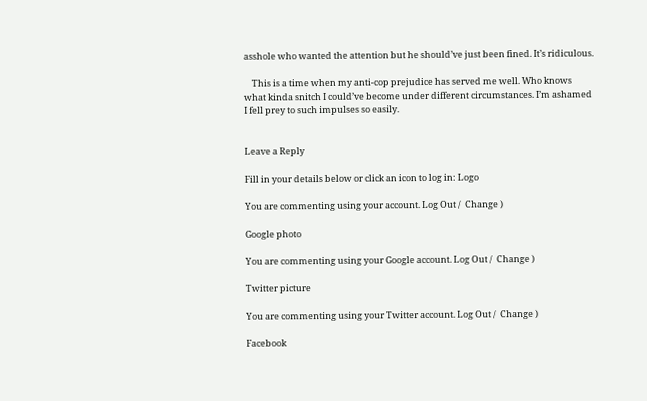asshole who wanted the attention but he should’ve just been fined. It’s ridiculous.

    This is a time when my anti-cop prejudice has served me well. Who knows what kinda snitch I could’ve become under different circumstances. I’m ashamed I fell prey to such impulses so easily.


Leave a Reply

Fill in your details below or click an icon to log in: Logo

You are commenting using your account. Log Out /  Change )

Google photo

You are commenting using your Google account. Log Out /  Change )

Twitter picture

You are commenting using your Twitter account. Log Out /  Change )

Facebook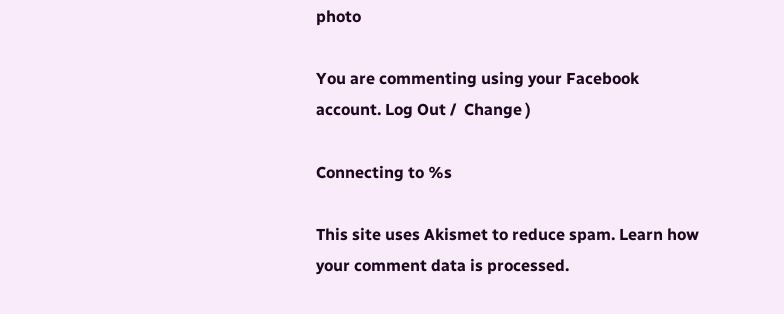photo

You are commenting using your Facebook account. Log Out /  Change )

Connecting to %s

This site uses Akismet to reduce spam. Learn how your comment data is processed.